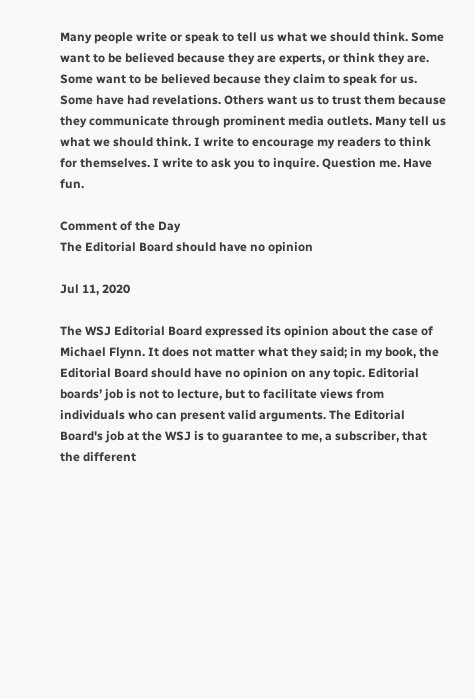Many people write or speak to tell us what we should think. Some want to be believed because they are experts, or think they are. Some want to be believed because they claim to speak for us. Some have had revelations. Others want us to trust them because they communicate through prominent media outlets. Many tell us what we should think. I write to encourage my readers to think for themselves. I write to ask you to inquire. Question me. Have fun.

Comment of the Day
The Editorial Board should have no opinion

Jul 11, 2020

The WSJ Editorial Board expressed its opinion about the case of Michael Flynn. It does not matter what they said; in my book, the Editorial Board should have no opinion on any topic. Editorial boards’ job is not to lecture, but to facilitate views from individuals who can present valid arguments. The Editorial Board's job at the WSJ is to guarantee to me, a subscriber, that the different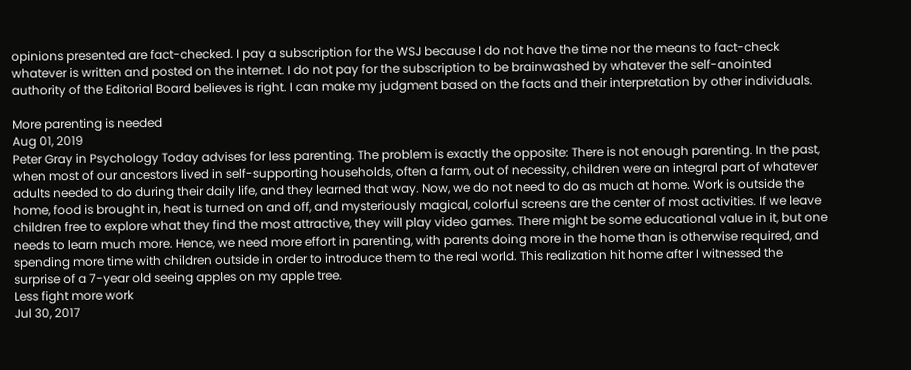opinions presented are fact-checked. I pay a subscription for the WSJ because I do not have the time nor the means to fact-check whatever is written and posted on the internet. I do not pay for the subscription to be brainwashed by whatever the self-anointed authority of the Editorial Board believes is right. I can make my judgment based on the facts and their interpretation by other individuals.

More parenting is needed
Aug 01, 2019
Peter Gray in Psychology Today advises for less parenting. The problem is exactly the opposite: There is not enough parenting. In the past, when most of our ancestors lived in self-supporting households, often a farm, out of necessity, children were an integral part of whatever adults needed to do during their daily life, and they learned that way. Now, we do not need to do as much at home. Work is outside the home, food is brought in, heat is turned on and off, and mysteriously magical, colorful screens are the center of most activities. If we leave children free to explore what they find the most attractive, they will play video games. There might be some educational value in it, but one needs to learn much more. Hence, we need more effort in parenting, with parents doing more in the home than is otherwise required, and spending more time with children outside in order to introduce them to the real world. This realization hit home after I witnessed the surprise of a 7-year old seeing apples on my apple tree.
Less fight more work
Jul 30, 2017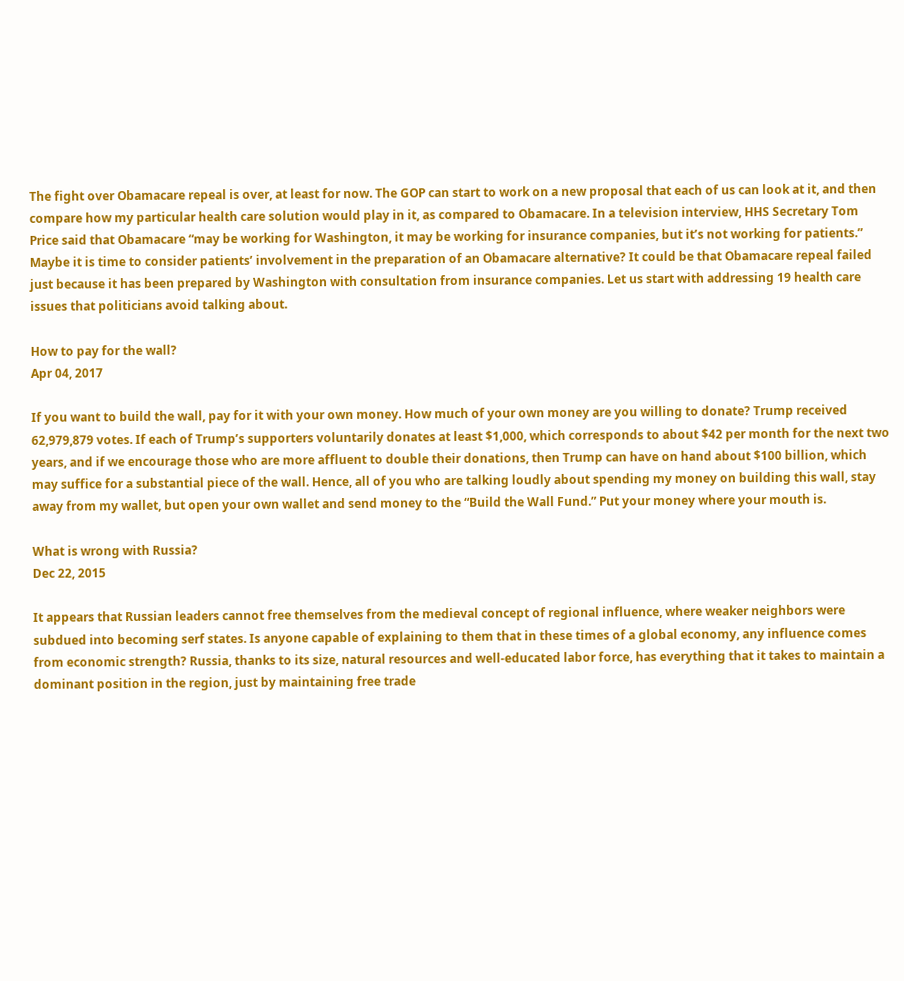The fight over Obamacare repeal is over, at least for now. The GOP can start to work on a new proposal that each of us can look at it, and then compare how my particular health care solution would play in it, as compared to Obamacare. In a television interview, HHS Secretary Tom Price said that Obamacare “may be working for Washington, it may be working for insurance companies, but it’s not working for patients.” Maybe it is time to consider patients’ involvement in the preparation of an Obamacare alternative? It could be that Obamacare repeal failed just because it has been prepared by Washington with consultation from insurance companies. Let us start with addressing 19 health care issues that politicians avoid talking about.

How to pay for the wall?
Apr 04, 2017

If you want to build the wall, pay for it with your own money. How much of your own money are you willing to donate? Trump received 62,979,879 votes. If each of Trump’s supporters voluntarily donates at least $1,000, which corresponds to about $42 per month for the next two years, and if we encourage those who are more affluent to double their donations, then Trump can have on hand about $100 billion, which may suffice for a substantial piece of the wall. Hence, all of you who are talking loudly about spending my money on building this wall, stay away from my wallet, but open your own wallet and send money to the “Build the Wall Fund.” Put your money where your mouth is.

What is wrong with Russia?
Dec 22, 2015

It appears that Russian leaders cannot free themselves from the medieval concept of regional influence, where weaker neighbors were subdued into becoming serf states. Is anyone capable of explaining to them that in these times of a global economy, any influence comes from economic strength? Russia, thanks to its size, natural resources and well-educated labor force, has everything that it takes to maintain a dominant position in the region, just by maintaining free trade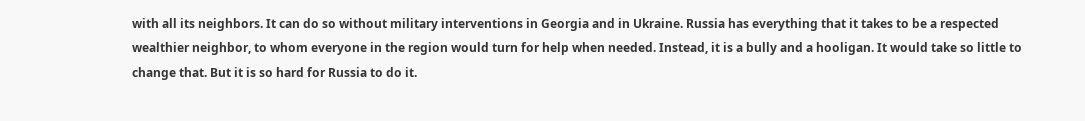with all its neighbors. It can do so without military interventions in Georgia and in Ukraine. Russia has everything that it takes to be a respected wealthier neighbor, to whom everyone in the region would turn for help when needed. Instead, it is a bully and a hooligan. It would take so little to change that. But it is so hard for Russia to do it.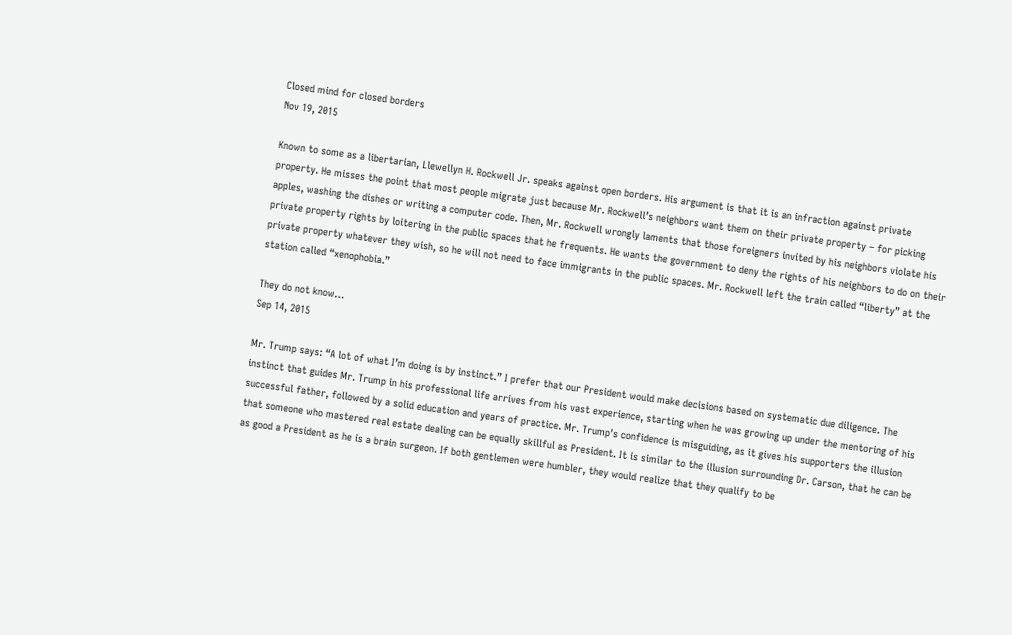Closed mind for closed borders
Nov 19, 2015

Known to some as a libertarian, Llewellyn H. Rockwell Jr. speaks against open borders. His argument is that it is an infraction against private property. He misses the point that most people migrate just because Mr. Rockwell’s neighbors want them on their private property – for picking apples, washing the dishes or writing a computer code. Then, Mr. Rockwell wrongly laments that those foreigners invited by his neighbors violate his private property rights by loitering in the public spaces that he frequents. He wants the government to deny the rights of his neighbors to do on their private property whatever they wish, so he will not need to face immigrants in the public spaces. Mr. Rockwell left the train called “liberty” at the station called “xenophobia.”

They do not know…
Sep 14, 2015

Mr. Trump says: “A lot of what I’m doing is by instinct.” I prefer that our President would make decisions based on systematic due diligence. The instinct that guides Mr. Trump in his professional life arrives from his vast experience, starting when he was growing up under the mentoring of his successful father, followed by a solid education and years of practice. Mr. Trump's confidence is misguiding, as it gives his supporters the illusion that someone who mastered real estate dealing can be equally skillful as President. It is similar to the illusion surrounding Dr. Carson, that he can be as good a President as he is a brain surgeon. If both gentlemen were humbler, they would realize that they qualify to be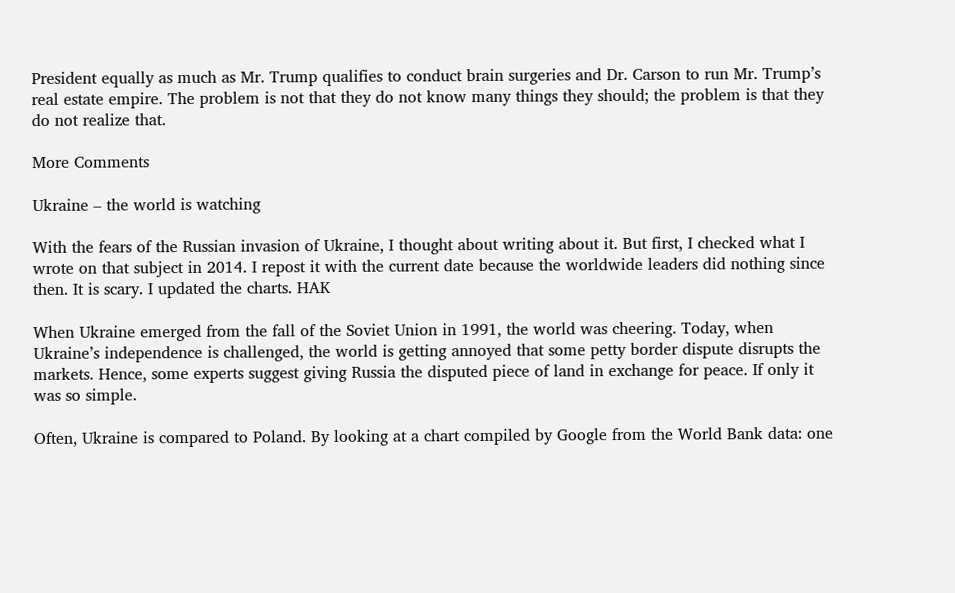President equally as much as Mr. Trump qualifies to conduct brain surgeries and Dr. Carson to run Mr. Trump’s real estate empire. The problem is not that they do not know many things they should; the problem is that they do not realize that.

More Comments

Ukraine – the world is watching

With the fears of the Russian invasion of Ukraine, I thought about writing about it. But first, I checked what I wrote on that subject in 2014. I repost it with the current date because the worldwide leaders did nothing since then. It is scary. I updated the charts. HAK

When Ukraine emerged from the fall of the Soviet Union in 1991, the world was cheering. Today, when Ukraine’s independence is challenged, the world is getting annoyed that some petty border dispute disrupts the markets. Hence, some experts suggest giving Russia the disputed piece of land in exchange for peace. If only it was so simple.

Often, Ukraine is compared to Poland. By looking at a chart compiled by Google from the World Bank data: one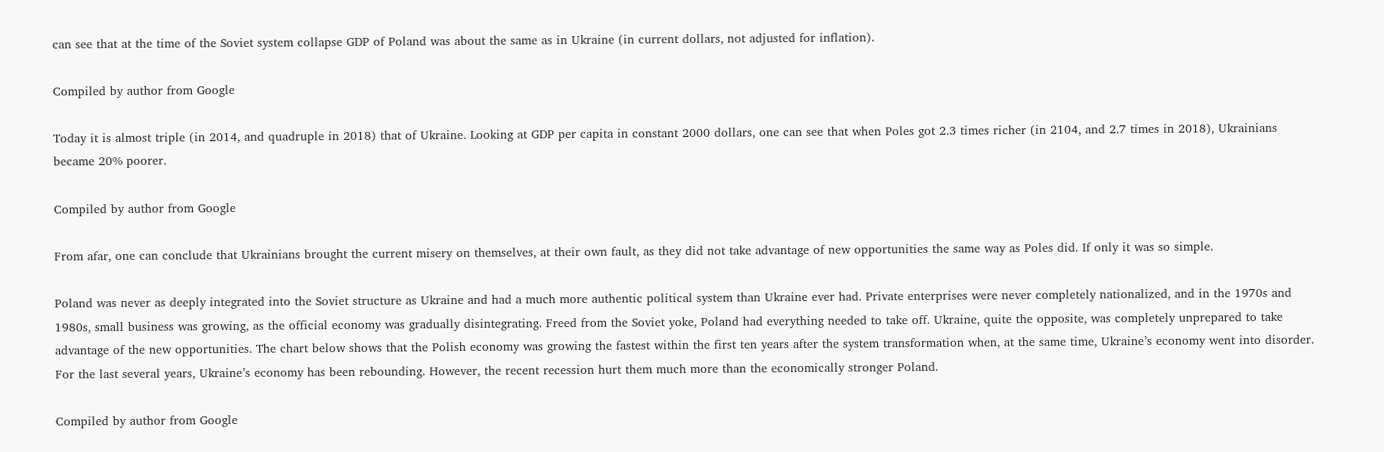can see that at the time of the Soviet system collapse GDP of Poland was about the same as in Ukraine (in current dollars, not adjusted for inflation).

Compiled by author from Google

Today it is almost triple (in 2014, and quadruple in 2018) that of Ukraine. Looking at GDP per capita in constant 2000 dollars, one can see that when Poles got 2.3 times richer (in 2104, and 2.7 times in 2018), Ukrainians became 20% poorer.

Compiled by author from Google

From afar, one can conclude that Ukrainians brought the current misery on themselves, at their own fault, as they did not take advantage of new opportunities the same way as Poles did. If only it was so simple.

Poland was never as deeply integrated into the Soviet structure as Ukraine and had a much more authentic political system than Ukraine ever had. Private enterprises were never completely nationalized, and in the 1970s and 1980s, small business was growing, as the official economy was gradually disintegrating. Freed from the Soviet yoke, Poland had everything needed to take off. Ukraine, quite the opposite, was completely unprepared to take advantage of the new opportunities. The chart below shows that the Polish economy was growing the fastest within the first ten years after the system transformation when, at the same time, Ukraine’s economy went into disorder. For the last several years, Ukraine’s economy has been rebounding. However, the recent recession hurt them much more than the economically stronger Poland.

Compiled by author from Google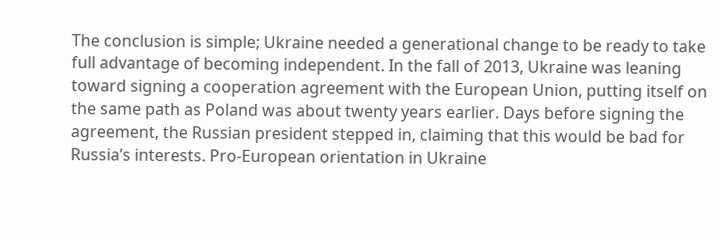The conclusion is simple; Ukraine needed a generational change to be ready to take full advantage of becoming independent. In the fall of 2013, Ukraine was leaning toward signing a cooperation agreement with the European Union, putting itself on the same path as Poland was about twenty years earlier. Days before signing the agreement, the Russian president stepped in, claiming that this would be bad for Russia’s interests. Pro-European orientation in Ukraine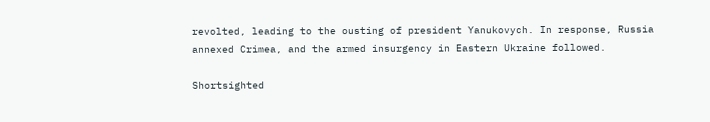revolted, leading to the ousting of president Yanukovych. In response, Russia annexed Crimea, and the armed insurgency in Eastern Ukraine followed.

Shortsighted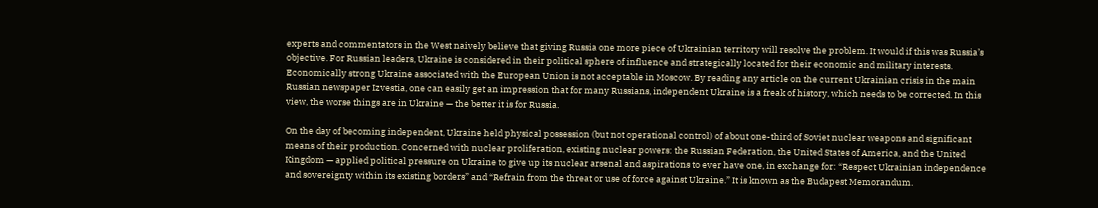experts and commentators in the West naively believe that giving Russia one more piece of Ukrainian territory will resolve the problem. It would if this was Russia’s objective. For Russian leaders, Ukraine is considered in their political sphere of influence and strategically located for their economic and military interests. Economically strong Ukraine associated with the European Union is not acceptable in Moscow. By reading any article on the current Ukrainian crisis in the main Russian newspaper Izvestia, one can easily get an impression that for many Russians, independent Ukraine is a freak of history, which needs to be corrected. In this view, the worse things are in Ukraine — the better it is for Russia.

On the day of becoming independent, Ukraine held physical possession (but not operational control) of about one-third of Soviet nuclear weapons and significant means of their production. Concerned with nuclear proliferation, existing nuclear powers: the Russian Federation, the United States of America, and the United Kingdom — applied political pressure on Ukraine to give up its nuclear arsenal and aspirations to ever have one, in exchange for: “Respect Ukrainian independence and sovereignty within its existing borders” and “Refrain from the threat or use of force against Ukraine.” It is known as the Budapest Memorandum.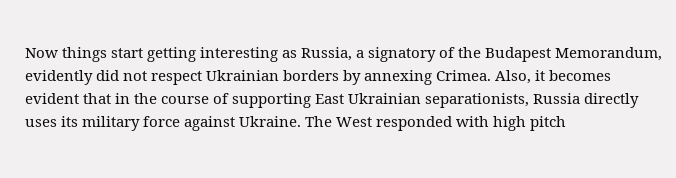Now things start getting interesting as Russia, a signatory of the Budapest Memorandum, evidently did not respect Ukrainian borders by annexing Crimea. Also, it becomes evident that in the course of supporting East Ukrainian separationists, Russia directly uses its military force against Ukraine. The West responded with high pitch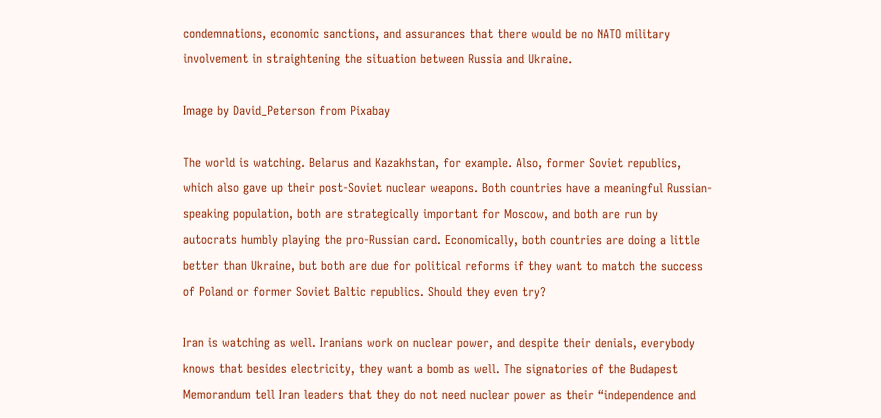condemnations, economic sanctions, and assurances that there would be no NATO military involvement in straightening the situation between Russia and Ukraine.

Image by David_Peterson from Pixabay

The world is watching. Belarus and Kazakhstan, for example. Also, former Soviet republics, which also gave up their post-Soviet nuclear weapons. Both countries have a meaningful Russian-speaking population, both are strategically important for Moscow, and both are run by autocrats humbly playing the pro-Russian card. Economically, both countries are doing a little better than Ukraine, but both are due for political reforms if they want to match the success of Poland or former Soviet Baltic republics. Should they even try?

Iran is watching as well. Iranians work on nuclear power, and despite their denials, everybody knows that besides electricity, they want a bomb as well. The signatories of the Budapest Memorandum tell Iran leaders that they do not need nuclear power as their “independence and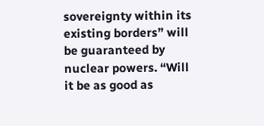sovereignty within its existing borders” will be guaranteed by nuclear powers. “Will it be as good as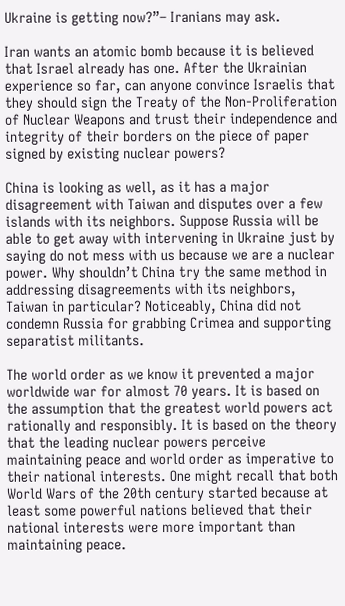Ukraine is getting now?”– Iranians may ask.

Iran wants an atomic bomb because it is believed that Israel already has one. After the Ukrainian experience so far, can anyone convince Israelis that they should sign the Treaty of the Non-Proliferation of Nuclear Weapons and trust their independence and integrity of their borders on the piece of paper signed by existing nuclear powers?

China is looking as well, as it has a major disagreement with Taiwan and disputes over a few islands with its neighbors. Suppose Russia will be able to get away with intervening in Ukraine just by saying do not mess with us because we are a nuclear power. Why shouldn’t China try the same method in addressing disagreements with its neighbors, Taiwan in particular? Noticeably, China did not condemn Russia for grabbing Crimea and supporting separatist militants.

The world order as we know it prevented a major worldwide war for almost 70 years. It is based on the assumption that the greatest world powers act rationally and responsibly. It is based on the theory that the leading nuclear powers perceive maintaining peace and world order as imperative to their national interests. One might recall that both World Wars of the 20th century started because at least some powerful nations believed that their national interests were more important than maintaining peace.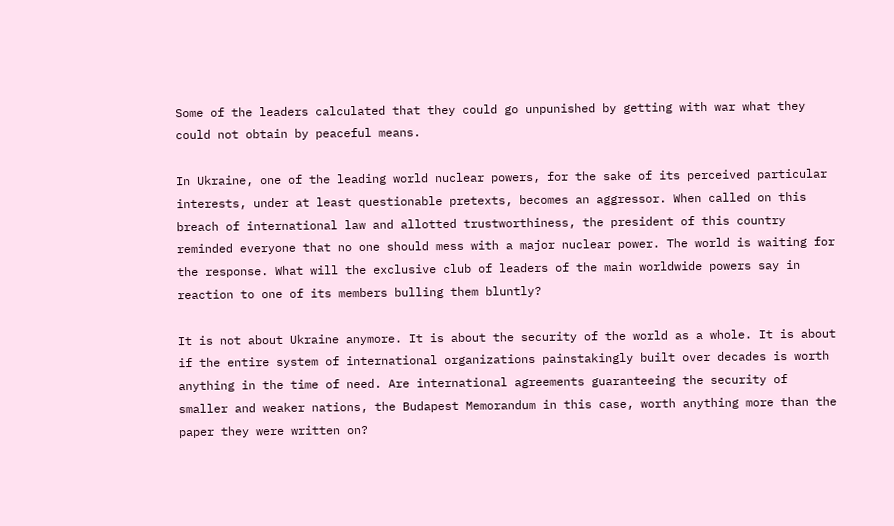Some of the leaders calculated that they could go unpunished by getting with war what they could not obtain by peaceful means.

In Ukraine, one of the leading world nuclear powers, for the sake of its perceived particular interests, under at least questionable pretexts, becomes an aggressor. When called on this breach of international law and allotted trustworthiness, the president of this country reminded everyone that no one should mess with a major nuclear power. The world is waiting for the response. What will the exclusive club of leaders of the main worldwide powers say in reaction to one of its members bulling them bluntly?

It is not about Ukraine anymore. It is about the security of the world as a whole. It is about if the entire system of international organizations painstakingly built over decades is worth anything in the time of need. Are international agreements guaranteeing the security of smaller and weaker nations, the Budapest Memorandum in this case, worth anything more than the paper they were written on?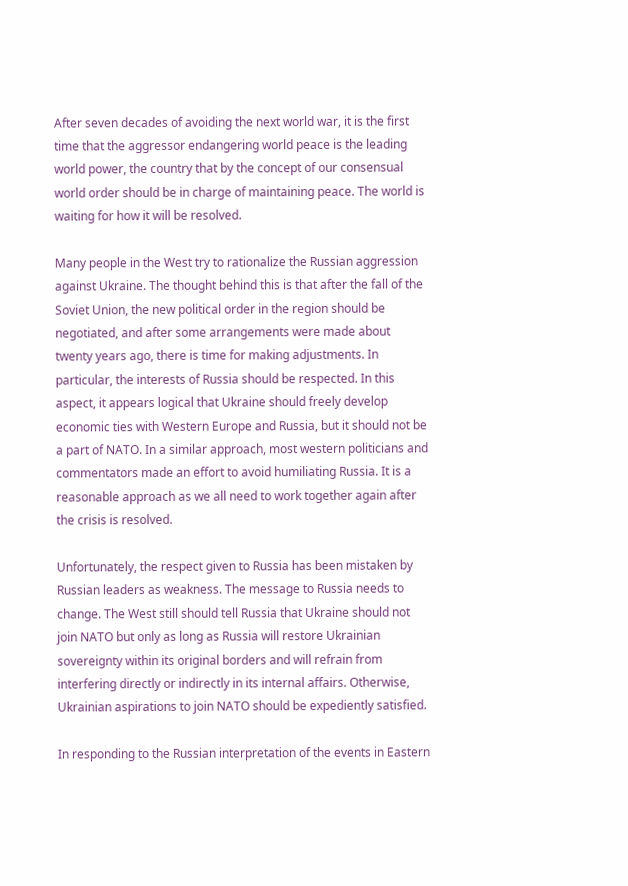After seven decades of avoiding the next world war, it is the first time that the aggressor endangering world peace is the leading world power, the country that by the concept of our consensual world order should be in charge of maintaining peace. The world is waiting for how it will be resolved.

Many people in the West try to rationalize the Russian aggression against Ukraine. The thought behind this is that after the fall of the Soviet Union, the new political order in the region should be negotiated, and after some arrangements were made about twenty years ago, there is time for making adjustments. In particular, the interests of Russia should be respected. In this aspect, it appears logical that Ukraine should freely develop economic ties with Western Europe and Russia, but it should not be a part of NATO. In a similar approach, most western politicians and commentators made an effort to avoid humiliating Russia. It is a reasonable approach as we all need to work together again after the crisis is resolved.

Unfortunately, the respect given to Russia has been mistaken by Russian leaders as weakness. The message to Russia needs to change. The West still should tell Russia that Ukraine should not join NATO but only as long as Russia will restore Ukrainian sovereignty within its original borders and will refrain from interfering directly or indirectly in its internal affairs. Otherwise, Ukrainian aspirations to join NATO should be expediently satisfied.

In responding to the Russian interpretation of the events in Eastern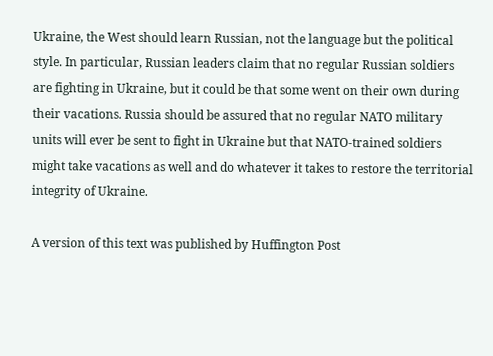Ukraine, the West should learn Russian, not the language but the political style. In particular, Russian leaders claim that no regular Russian soldiers are fighting in Ukraine, but it could be that some went on their own during their vacations. Russia should be assured that no regular NATO military units will ever be sent to fight in Ukraine but that NATO-trained soldiers might take vacations as well and do whatever it takes to restore the territorial integrity of Ukraine.

A version of this text was published by Huffington Post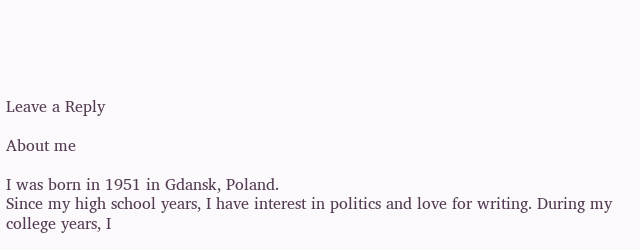Leave a Reply

About me

I was born in 1951 in Gdansk, Poland.
Since my high school years, I have interest in politics and love for writing. During my college years, I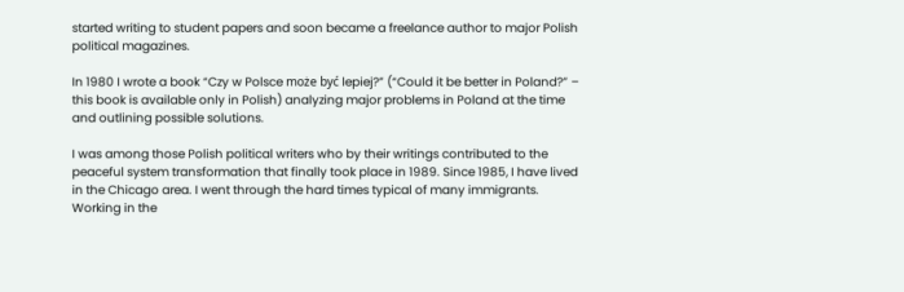started writing to student papers and soon became a freelance author to major Polish political magazines.

In 1980 I wrote a book “Czy w Polsce może być lepiej?” (“Could it be better in Poland?” – this book is available only in Polish) analyzing major problems in Poland at the time and outlining possible solutions.

I was among those Polish political writers who by their writings contributed to the peaceful system transformation that finally took place in 1989. Since 1985, I have lived in the Chicago area. I went through the hard times typical of many immigrants. Working in the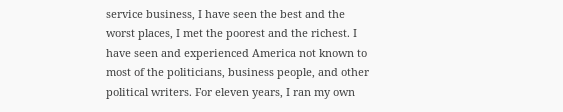service business, I have seen the best and the worst places, I met the poorest and the richest. I have seen and experienced America not known to most of the politicians, business people, and other political writers. For eleven years, I ran my own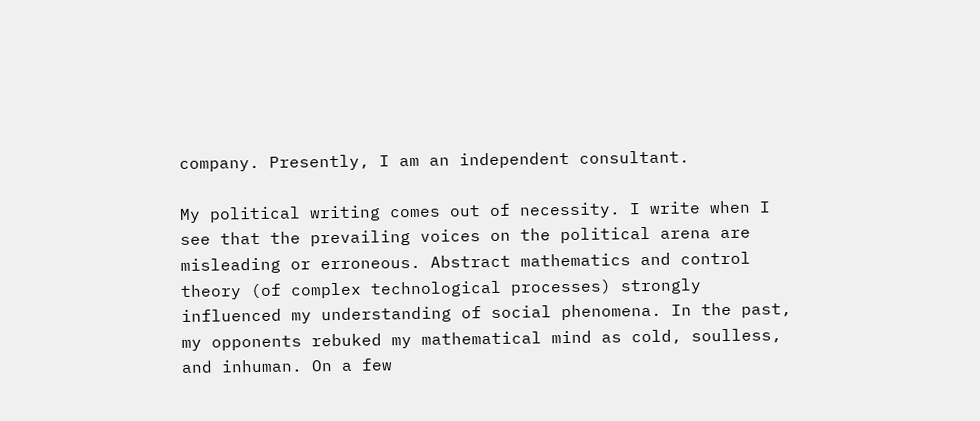company. Presently, I am an independent consultant.

My political writing comes out of necessity. I write when I see that the prevailing voices on the political arena are misleading or erroneous. Abstract mathematics and control theory (of complex technological processes) strongly influenced my understanding of social phenomena. In the past, my opponents rebuked my mathematical mind as cold, soulless, and inhuman. On a few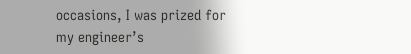occasions, I was prized for my engineer’s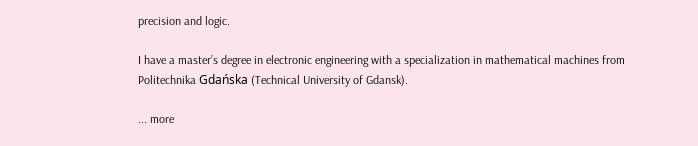precision and logic.

I have a master’s degree in electronic engineering with a specialization in mathematical machines from Politechnika Gdańska (Technical University of Gdansk).

... more